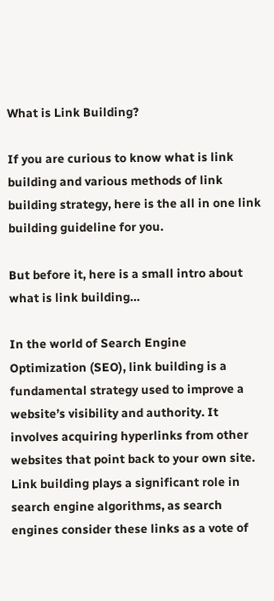What is Link Building?

If you are curious to know what is link building and various methods of link building strategy, here is the all in one link building guideline for you.

But before it, here is a small intro about what is link building…

In the world of Search Engine Optimization (SEO), link building is a fundamental strategy used to improve a website’s visibility and authority. It involves acquiring hyperlinks from other websites that point back to your own site. Link building plays a significant role in search engine algorithms, as search engines consider these links as a vote of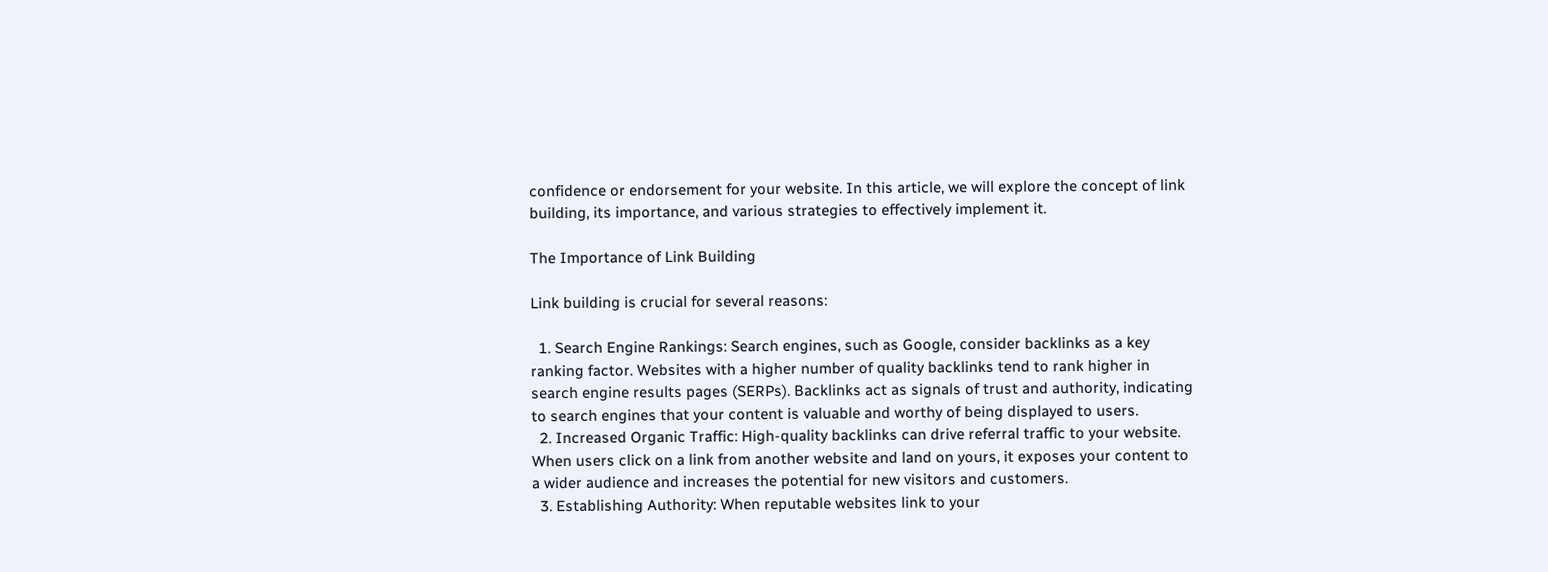confidence or endorsement for your website. In this article, we will explore the concept of link building, its importance, and various strategies to effectively implement it.

The Importance of Link Building

Link building is crucial for several reasons:

  1. Search Engine Rankings: Search engines, such as Google, consider backlinks as a key ranking factor. Websites with a higher number of quality backlinks tend to rank higher in search engine results pages (SERPs). Backlinks act as signals of trust and authority, indicating to search engines that your content is valuable and worthy of being displayed to users.
  2. Increased Organic Traffic: High-quality backlinks can drive referral traffic to your website. When users click on a link from another website and land on yours, it exposes your content to a wider audience and increases the potential for new visitors and customers.
  3. Establishing Authority: When reputable websites link to your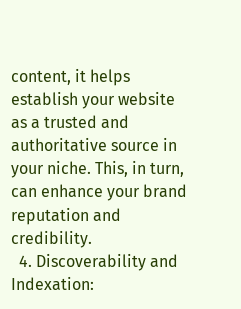content, it helps establish your website as a trusted and authoritative source in your niche. This, in turn, can enhance your brand reputation and credibility.
  4. Discoverability and Indexation: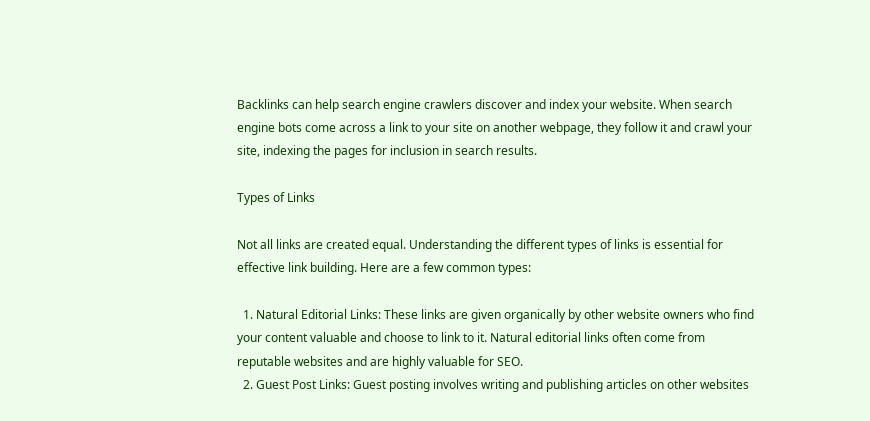Backlinks can help search engine crawlers discover and index your website. When search engine bots come across a link to your site on another webpage, they follow it and crawl your site, indexing the pages for inclusion in search results.

Types of Links

Not all links are created equal. Understanding the different types of links is essential for effective link building. Here are a few common types:

  1. Natural Editorial Links: These links are given organically by other website owners who find your content valuable and choose to link to it. Natural editorial links often come from reputable websites and are highly valuable for SEO.
  2. Guest Post Links: Guest posting involves writing and publishing articles on other websites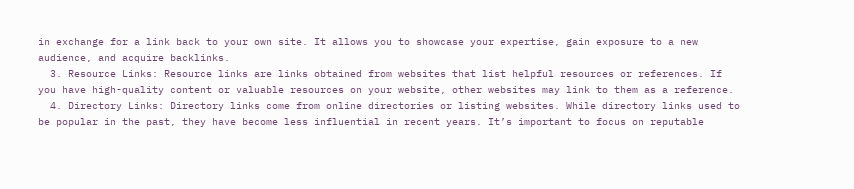in exchange for a link back to your own site. It allows you to showcase your expertise, gain exposure to a new audience, and acquire backlinks.
  3. Resource Links: Resource links are links obtained from websites that list helpful resources or references. If you have high-quality content or valuable resources on your website, other websites may link to them as a reference.
  4. Directory Links: Directory links come from online directories or listing websites. While directory links used to be popular in the past, they have become less influential in recent years. It’s important to focus on reputable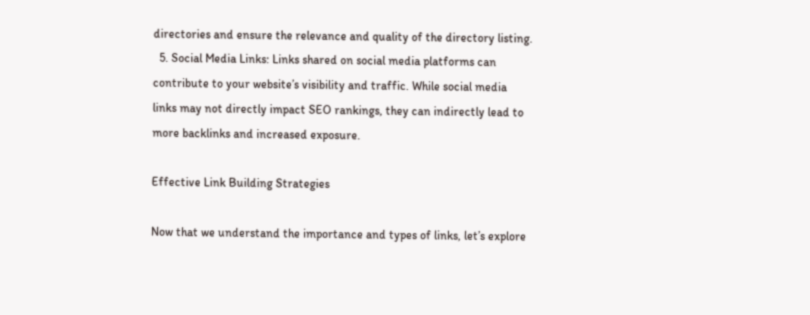directories and ensure the relevance and quality of the directory listing.
  5. Social Media Links: Links shared on social media platforms can contribute to your website’s visibility and traffic. While social media links may not directly impact SEO rankings, they can indirectly lead to more backlinks and increased exposure.

Effective Link Building Strategies

Now that we understand the importance and types of links, let’s explore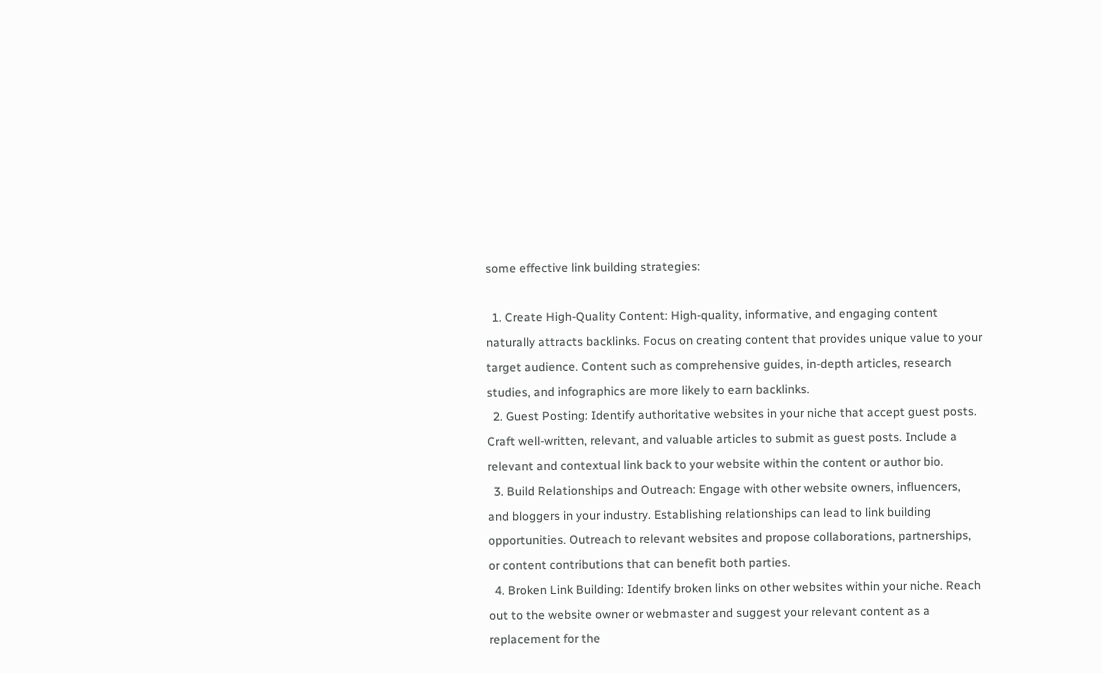some effective link building strategies:

  1. Create High-Quality Content: High-quality, informative, and engaging content naturally attracts backlinks. Focus on creating content that provides unique value to your target audience. Content such as comprehensive guides, in-depth articles, research studies, and infographics are more likely to earn backlinks.
  2. Guest Posting: Identify authoritative websites in your niche that accept guest posts. Craft well-written, relevant, and valuable articles to submit as guest posts. Include a relevant and contextual link back to your website within the content or author bio.
  3. Build Relationships and Outreach: Engage with other website owners, influencers, and bloggers in your industry. Establishing relationships can lead to link building opportunities. Outreach to relevant websites and propose collaborations, partnerships, or content contributions that can benefit both parties.
  4. Broken Link Building: Identify broken links on other websites within your niche. Reach out to the website owner or webmaster and suggest your relevant content as a replacement for the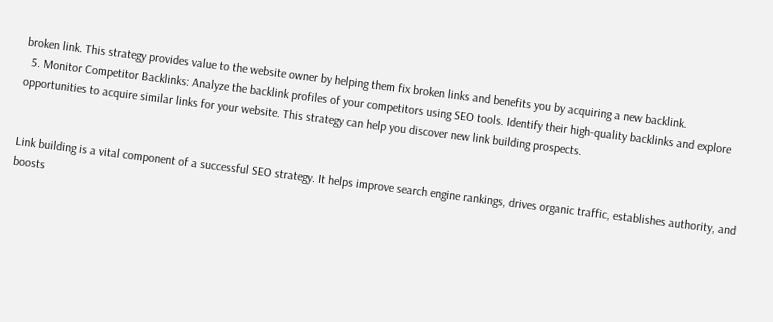broken link. This strategy provides value to the website owner by helping them fix broken links and benefits you by acquiring a new backlink.
  5. Monitor Competitor Backlinks: Analyze the backlink profiles of your competitors using SEO tools. Identify their high-quality backlinks and explore opportunities to acquire similar links for your website. This strategy can help you discover new link building prospects.


Link building is a vital component of a successful SEO strategy. It helps improve search engine rankings, drives organic traffic, establishes authority, and boosts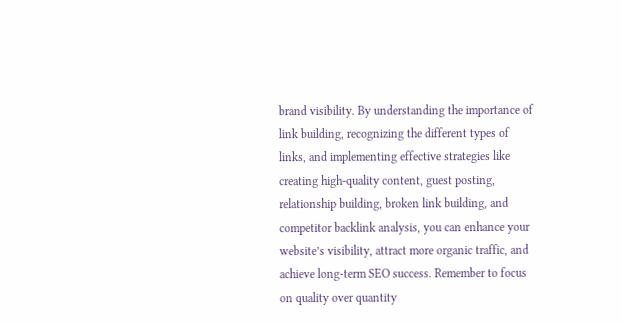brand visibility. By understanding the importance of link building, recognizing the different types of links, and implementing effective strategies like creating high-quality content, guest posting, relationship building, broken link building, and competitor backlink analysis, you can enhance your website’s visibility, attract more organic traffic, and achieve long-term SEO success. Remember to focus on quality over quantity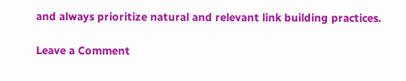and always prioritize natural and relevant link building practices.

Leave a Comment